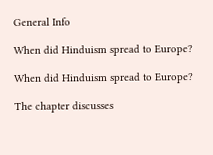General Info

When did Hinduism spread to Europe?

When did Hinduism spread to Europe?

The chapter discusses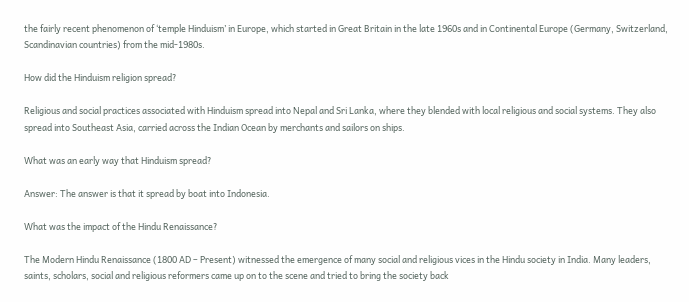the fairly recent phenomenon of ‘temple Hinduism’ in Europe, which started in Great Britain in the late 1960s and in Continental Europe (Germany, Switzerland, Scandinavian countries) from the mid-1980s.

How did the Hinduism religion spread?

Religious and social practices associated with Hinduism spread into Nepal and Sri Lanka, where they blended with local religious and social systems. They also spread into Southeast Asia, carried across the Indian Ocean by merchants and sailors on ships.

What was an early way that Hinduism spread?

Answer: The answer is that it spread by boat into Indonesia.

What was the impact of the Hindu Renaissance?

The Modern Hindu Renaissance (1800 AD – Present) witnessed the emergence of many social and religious vices in the Hindu society in India. Many leaders, saints, scholars, social and religious reformers came up on to the scene and tried to bring the society back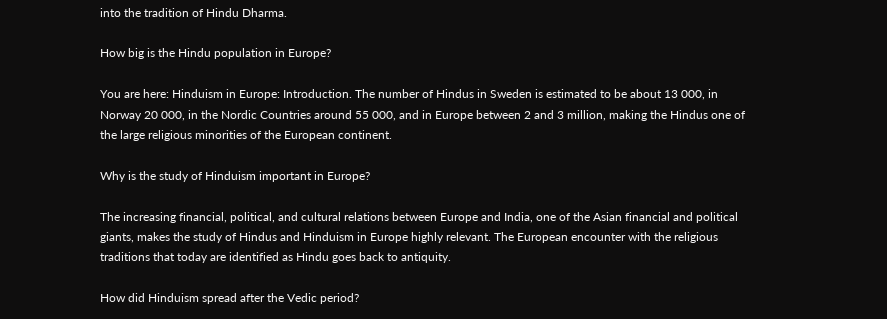into the tradition of Hindu Dharma.

How big is the Hindu population in Europe?

You are here: Hinduism in Europe: Introduction. The number of Hindus in Sweden is estimated to be about 13 000, in Norway 20 000, in the Nordic Countries around 55 000, and in Europe between 2 and 3 million, making the Hindus one of the large religious minorities of the European continent.

Why is the study of Hinduism important in Europe?

The increasing financial, political, and cultural relations between Europe and India, one of the Asian financial and political giants, makes the study of Hindus and Hinduism in Europe highly relevant. The European encounter with the religious traditions that today are identified as Hindu goes back to antiquity.

How did Hinduism spread after the Vedic period?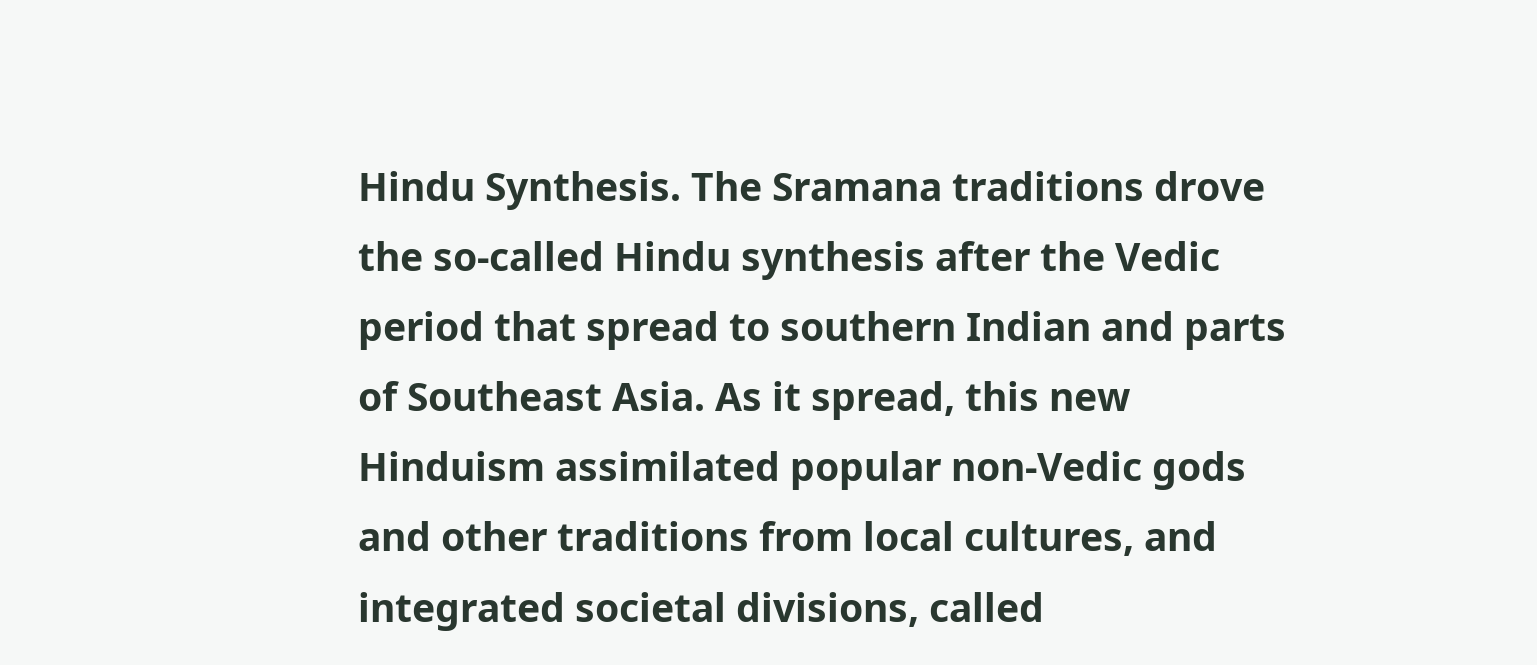Hindu Synthesis. The Sramana traditions drove the so-called Hindu synthesis after the Vedic period that spread to southern Indian and parts of Southeast Asia. As it spread, this new Hinduism assimilated popular non-Vedic gods and other traditions from local cultures, and integrated societal divisions, called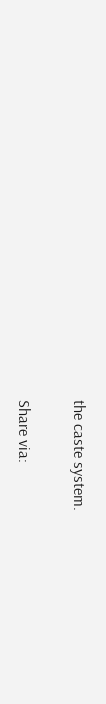the caste system.

Share via: